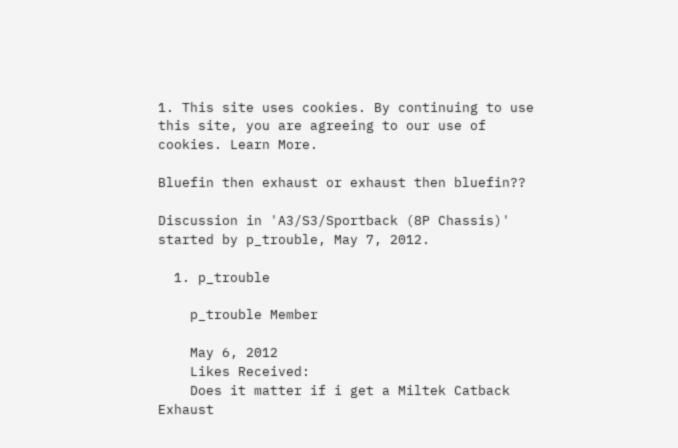1. This site uses cookies. By continuing to use this site, you are agreeing to our use of cookies. Learn More.

Bluefin then exhaust or exhaust then bluefin??

Discussion in 'A3/S3/Sportback (8P Chassis)' started by p_trouble, May 7, 2012.

  1. p_trouble

    p_trouble Member

    May 6, 2012
    Likes Received:
    Does it matter if i get a Miltek Catback Exhaust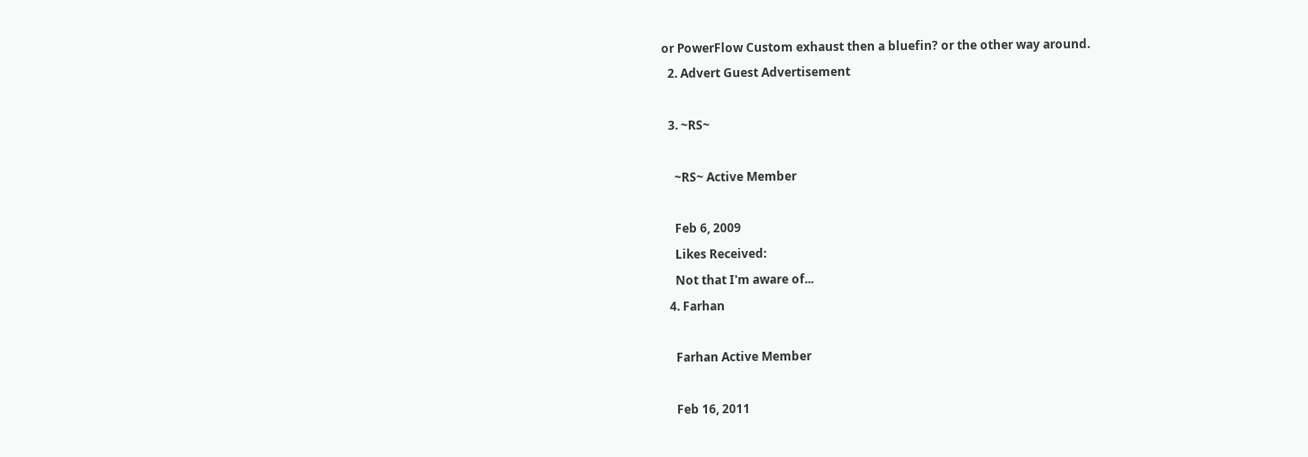or PowerFlow Custom exhaust then a bluefin? or the other way around.
  2. Advert Guest Advertisement

  3. ~RS~

    ~RS~ Active Member

    Feb 6, 2009
    Likes Received:
    Not that I'm aware of...
  4. Farhan

    Farhan Active Member

    Feb 16, 2011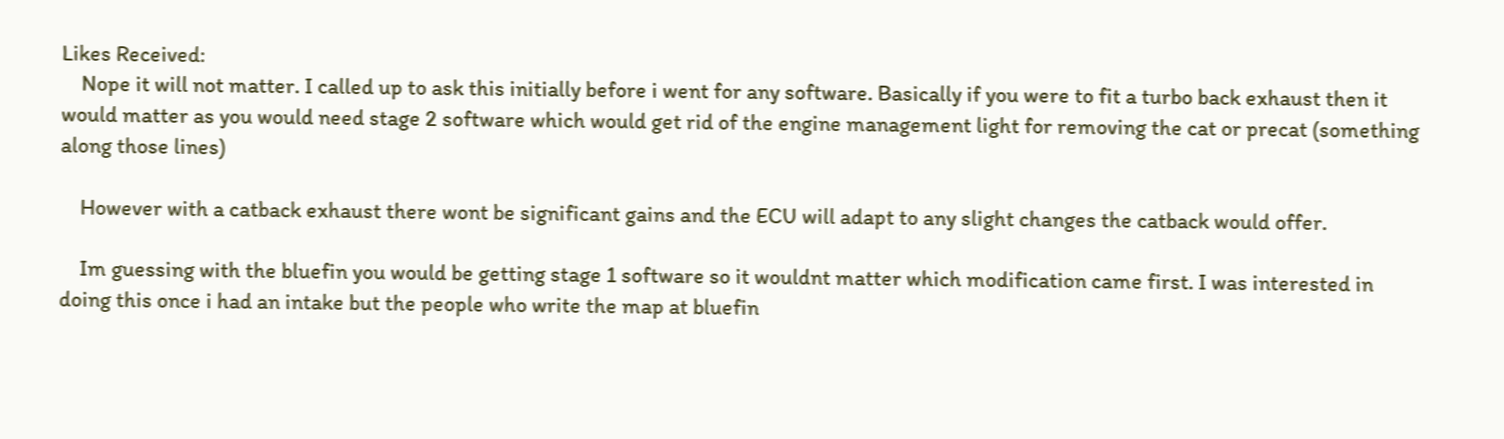Likes Received:
    Nope it will not matter. I called up to ask this initially before i went for any software. Basically if you were to fit a turbo back exhaust then it would matter as you would need stage 2 software which would get rid of the engine management light for removing the cat or precat (something along those lines)

    However with a catback exhaust there wont be significant gains and the ECU will adapt to any slight changes the catback would offer.

    Im guessing with the bluefin you would be getting stage 1 software so it wouldnt matter which modification came first. I was interested in doing this once i had an intake but the people who write the map at bluefin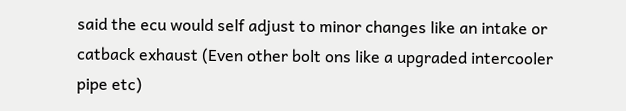said the ecu would self adjust to minor changes like an intake or catback exhaust (Even other bolt ons like a upgraded intercooler pipe etc)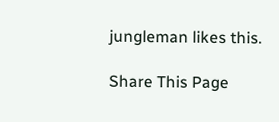jungleman likes this.

Share This Page